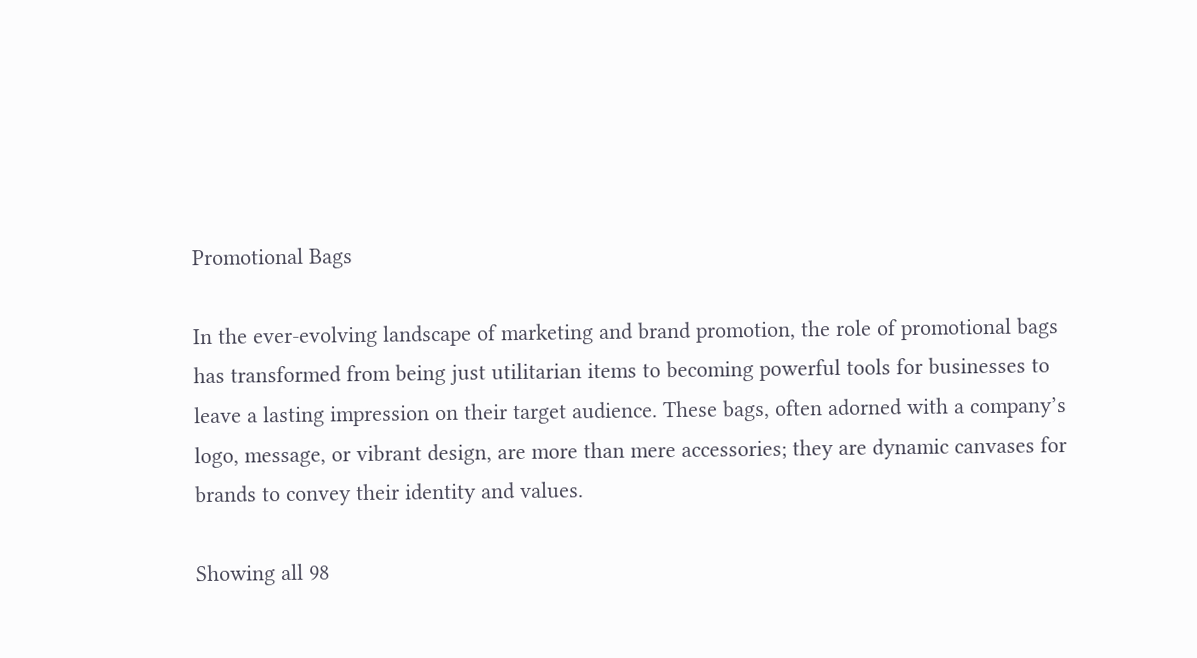Promotional Bags

In the ever-evolving landscape of marketing and brand promotion, the role of promotional bags has transformed from being just utilitarian items to becoming powerful tools for businesses to leave a lasting impression on their target audience. These bags, often adorned with a company’s logo, message, or vibrant design, are more than mere accessories; they are dynamic canvases for brands to convey their identity and values.

Showing all 98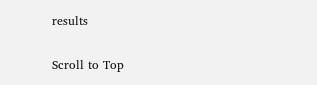results

Scroll to Top